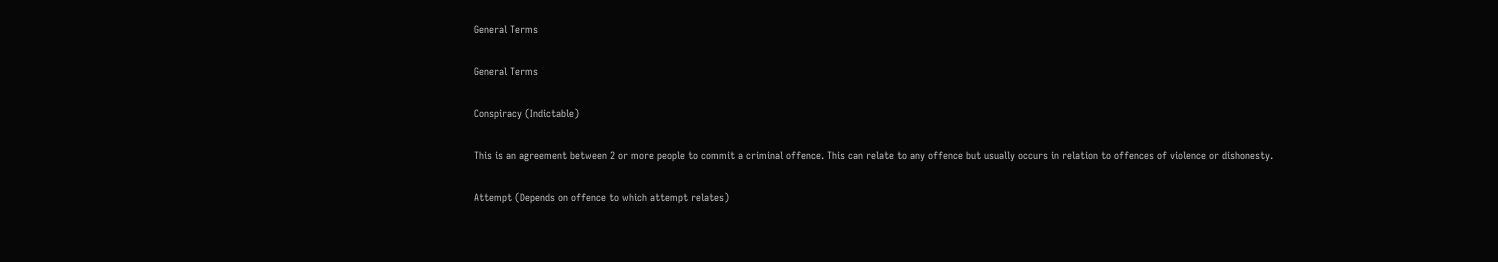General Terms

General Terms

Conspiracy (Indictable)

This is an agreement between 2 or more people to commit a criminal offence. This can relate to any offence but usually occurs in relation to offences of violence or dishonesty.

Attempt (Depends on offence to which attempt relates)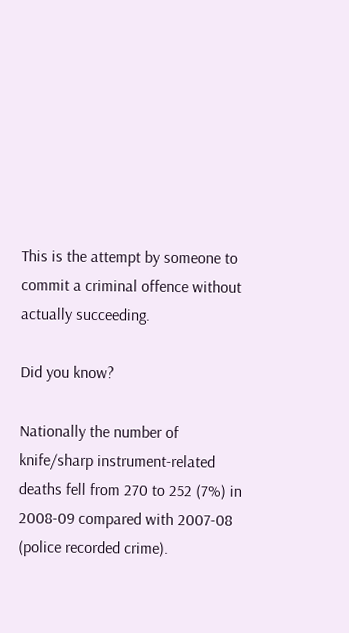This is the attempt by someone to commit a criminal offence without actually succeeding.

Did you know?

Nationally the number of knife/sharp instrument-related deaths fell from 270 to 252 (7%) in 2008-09 compared with 2007-08 (police recorded crime).